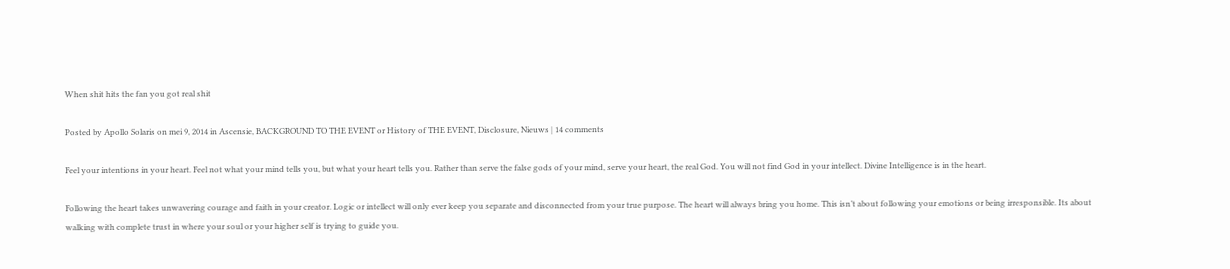When shit hits the fan you got real shit

Posted by Apollo Solaris on mei 9, 2014 in Ascensie, BACKGROUND TO THE EVENT or History of THE EVENT, Disclosure, Nieuws | 14 comments

Feel your intentions in your heart. Feel not what your mind tells you, but what your heart tells you. Rather than serve the false gods of your mind, serve your heart, the real God. You will not find God in your intellect. Divine Intelligence is in the heart.

Following the heart takes unwavering courage and faith in your creator. Logic or intellect will only ever keep you separate and disconnected from your true purpose. The heart will always bring you home. This isn’t about following your emotions or being irresponsible. Its about walking with complete trust in where your soul or your higher self is trying to guide you.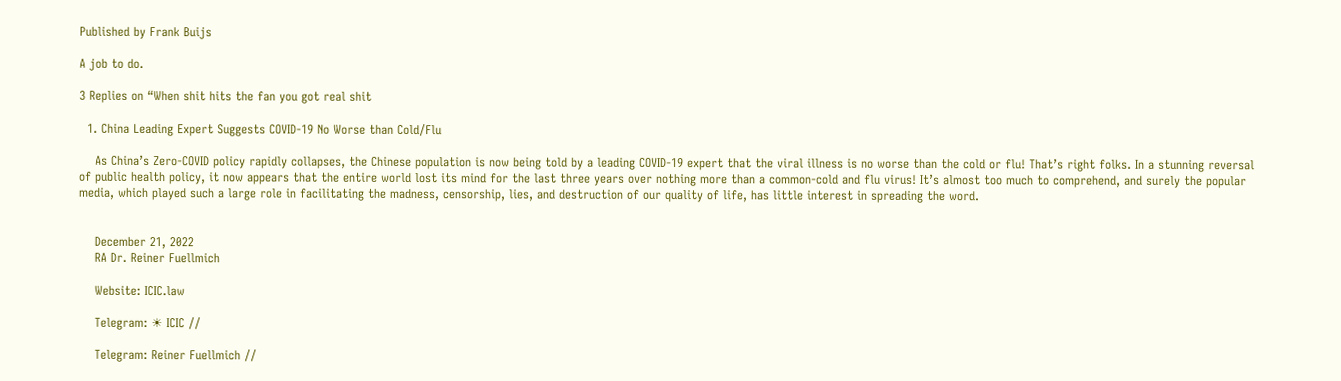Published by Frank Buijs

A job to do.

3 Replies on “When shit hits the fan you got real shit

  1. China Leading Expert Suggests COVID-19 No Worse than Cold/Flu

    As China’s Zero-COVID policy rapidly collapses, the Chinese population is now being told by a leading COVID-19 expert that the viral illness is no worse than the cold or flu! That’s right folks. In a stunning reversal of public health policy, it now appears that the entire world lost its mind for the last three years over nothing more than a common-cold and flu virus! It’s almost too much to comprehend, and surely the popular media, which played such a large role in facilitating the madness, censorship, lies, and destruction of our quality of life, has little interest in spreading the word.


    December 21, 2022
    RA Dr. Reiner Fuellmich

    Website: ICIC.law

    Telegram: ☀ ICIC //

    Telegram: Reiner Fuellmich //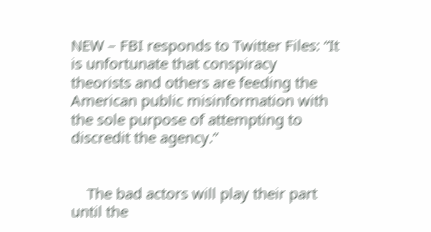NEW – FBI responds to Twitter Files: “It is unfortunate that conspiracy theorists and others are feeding the American public misinformation with the sole purpose of attempting to discredit the agency.”


    The bad actors will play their part until the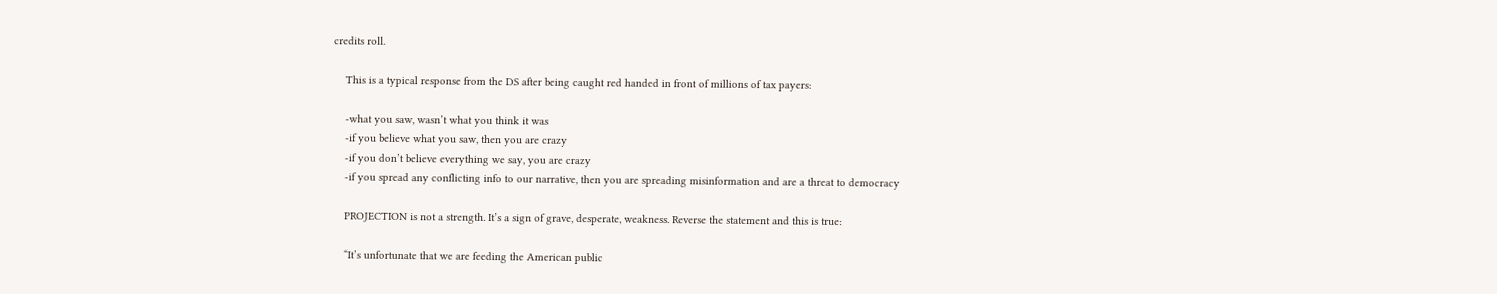credits roll.

    This is a typical response from the DS after being caught red handed in front of millions of tax payers:

    -what you saw, wasn’t what you think it was
    -if you believe what you saw, then you are crazy
    -if you don’t believe everything we say, you are crazy
    -if you spread any conflicting info to our narrative, then you are spreading misinformation and are a threat to democracy

    PROJECTION is not a strength. It’s a sign of grave, desperate, weakness. Reverse the statement and this is true:

    “It’s unfortunate that we are feeding the American public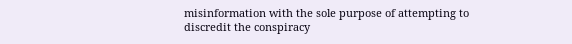misinformation with the sole purpose of attempting to discredit the conspiracy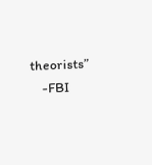theorists”
    -FBI